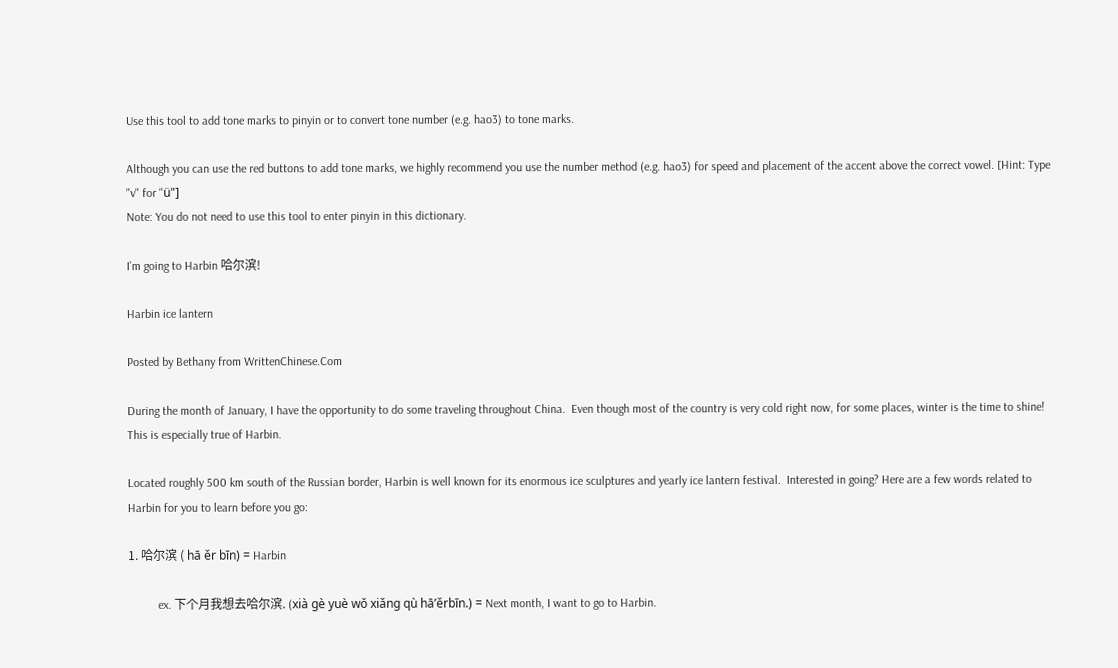Use this tool to add tone marks to pinyin or to convert tone number (e.g. hao3) to tone marks.

Although you can use the red buttons to add tone marks, we highly recommend you use the number method (e.g. hao3) for speed and placement of the accent above the correct vowel. [Hint: Type "v" for "ü"]
Note: You do not need to use this tool to enter pinyin in this dictionary.

I’m going to Harbin 哈尔滨!

Harbin ice lantern

Posted by Bethany from WrittenChinese.Com

During the month of January, I have the opportunity to do some traveling throughout China.  Even though most of the country is very cold right now, for some places, winter is the time to shine! This is especially true of Harbin.

Located roughly 500 km south of the Russian border, Harbin is well known for its enormous ice sculptures and yearly ice lantern festival.  Interested in going? Here are a few words related to Harbin for you to learn before you go:

1. 哈尔滨 ( hā ěr bīn) = Harbin

          ex. 下个月我想去哈尔滨. (xià gè yuè wǒ xiǎng qù hā’ěrbīn.) = Next month, I want to go to Harbin.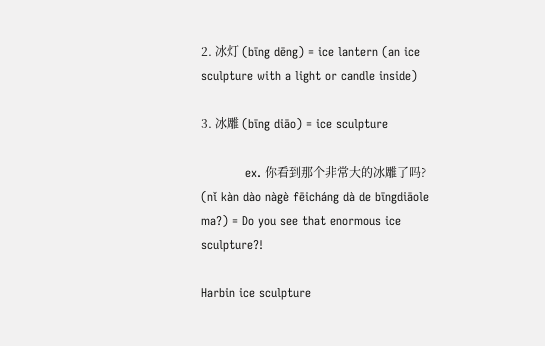2. 冰灯 (bīng dēng) = ice lantern (an ice sculpture with a light or candle inside)

3. 冰雕 (bīng diāo) = ice sculpture

           ex. 你看到那个非常大的冰雕了吗? (nǐ kàn dào nàgè fēicháng dà de bīngdiāole ma?) = Do you see that enormous ice sculpture?!

Harbin ice sculpture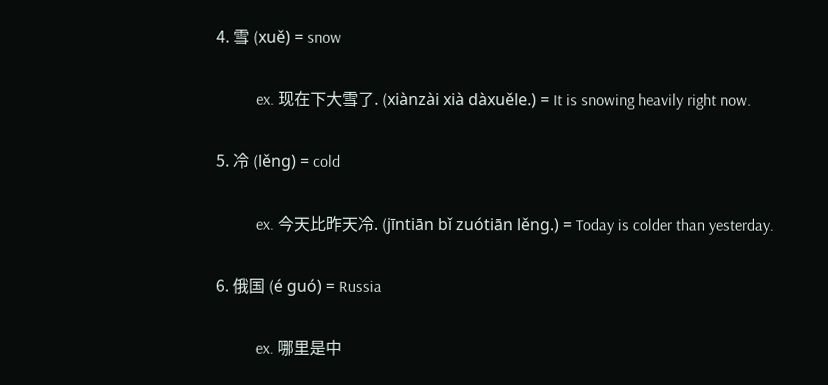4. 雪 (xuě) = snow

          ex. 现在下大雪了. (xiànzài xià dàxuěle.) = It is snowing heavily right now.

5. 冷 (lěng) = cold

          ex. 今天比昨天冷. (jīntiān bǐ zuótiān lěng.) = Today is colder than yesterday.

6. 俄国 (é guó) = Russia

          ex. 哪里是中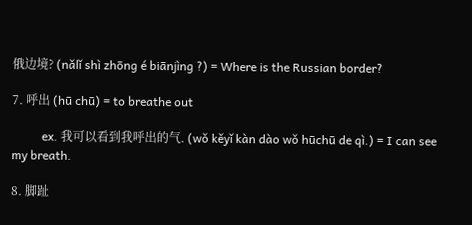俄边境? (nǎlǐ shì zhōng é biānjìng ?) = Where is the Russian border?

7. 呼出 (hū chū) = to breathe out

          ex. 我可以看到我呼出的气. (wǒ kěyǐ kàn dào wǒ hūchū de qì.) = I can see my breath.

8. 脚趾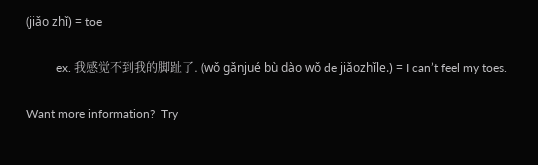(jiǎo zhǐ) = toe

          ex. 我感觉不到我的脚趾了. (wǒ gǎnjué bù dào wǒ de jiǎozhǐle.) = I can’t feel my toes.

Want more information?  Try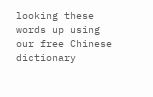looking these words up using our free Chinese dictionary